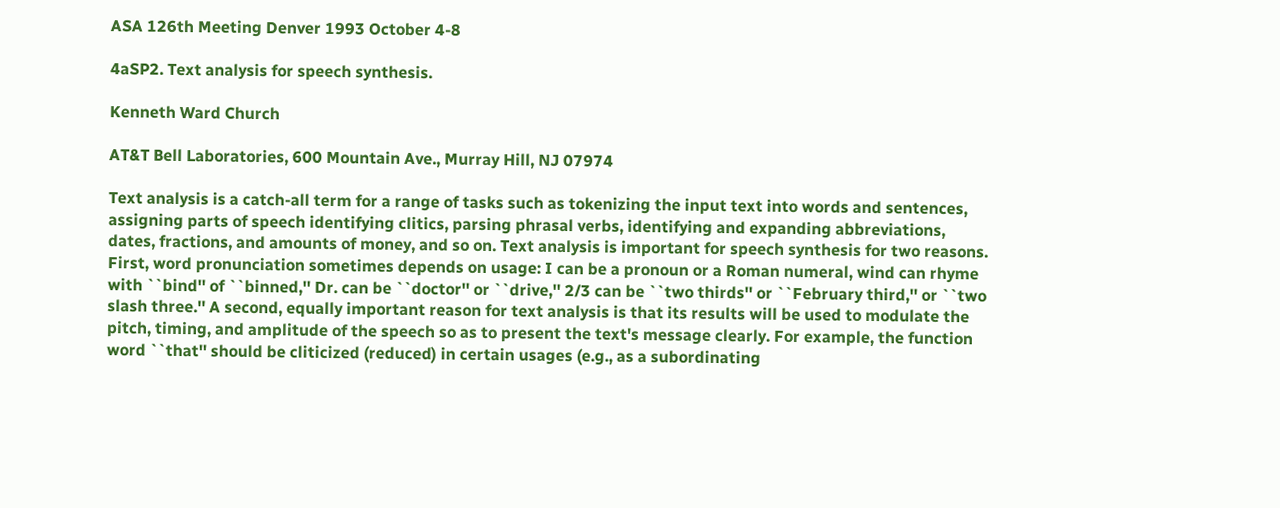ASA 126th Meeting Denver 1993 October 4-8

4aSP2. Text analysis for speech synthesis.

Kenneth Ward Church

AT&T Bell Laboratories, 600 Mountain Ave., Murray Hill, NJ 07974

Text analysis is a catch-all term for a range of tasks such as tokenizing the input text into words and sentences, assigning parts of speech identifying clitics, parsing phrasal verbs, identifying and expanding abbreviations, dates, fractions, and amounts of money, and so on. Text analysis is important for speech synthesis for two reasons. First, word pronunciation sometimes depends on usage: I can be a pronoun or a Roman numeral, wind can rhyme with ``bind'' of ``binned,'' Dr. can be ``doctor'' or ``drive,'' 2/3 can be ``two thirds'' or ``February third,'' or ``two slash three.'' A second, equally important reason for text analysis is that its results will be used to modulate the pitch, timing, and amplitude of the speech so as to present the text's message clearly. For example, the function word ``that'' should be cliticized (reduced) in certain usages (e.g., as a subordinating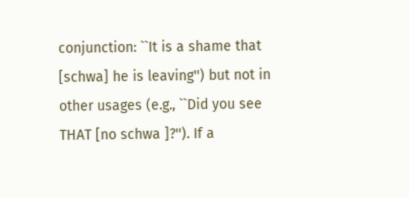conjunction: ``It is a shame that [schwa] he is leaving'') but not in other usages (e.g., ``Did you see THAT [no schwa ]?''). If a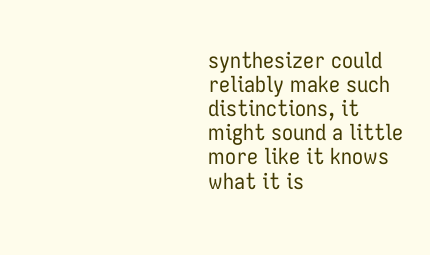synthesizer could reliably make such distinctions, it might sound a little more like it knows what it is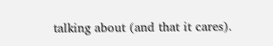talking about (and that it cares).